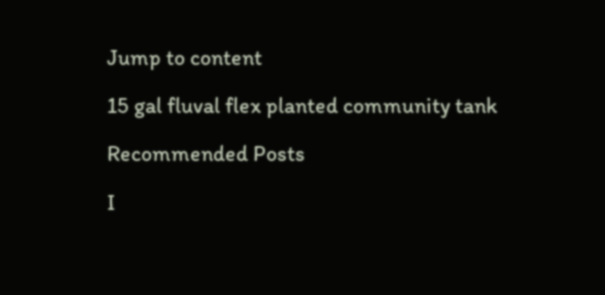Jump to content

15 gal fluval flex planted community tank

Recommended Posts

I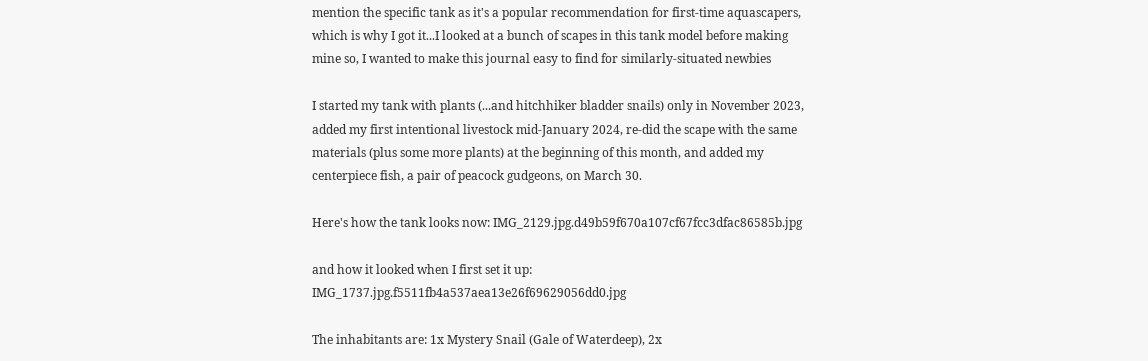mention the specific tank as it's a popular recommendation for first-time aquascapers, which is why I got it...I looked at a bunch of scapes in this tank model before making mine so, I wanted to make this journal easy to find for similarly-situated newbies

I started my tank with plants (...and hitchhiker bladder snails) only in November 2023, added my first intentional livestock mid-January 2024, re-did the scape with the same materials (plus some more plants) at the beginning of this month, and added my centerpiece fish, a pair of peacock gudgeons, on March 30.

Here's how the tank looks now: IMG_2129.jpg.d49b59f670a107cf67fcc3dfac86585b.jpg

and how it looked when I first set it up: IMG_1737.jpg.f5511fb4a537aea13e26f69629056dd0.jpg

The inhabitants are: 1x Mystery Snail (Gale of Waterdeep), 2x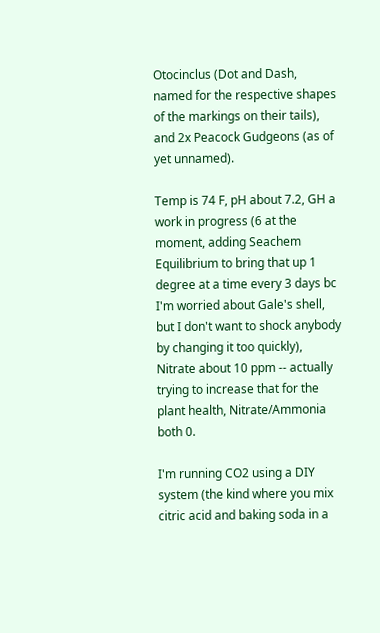Otocinclus (Dot and Dash, named for the respective shapes of the markings on their tails), and 2x Peacock Gudgeons (as of yet unnamed).

Temp is 74 F, pH about 7.2, GH a work in progress (6 at the moment, adding Seachem Equilibrium to bring that up 1 degree at a time every 3 days bc I'm worried about Gale's shell, but I don't want to shock anybody by changing it too quickly), Nitrate about 10 ppm -- actually trying to increase that for the plant health, Nitrate/Ammonia both 0.

I'm running CO2 using a DIY system (the kind where you mix citric acid and baking soda in a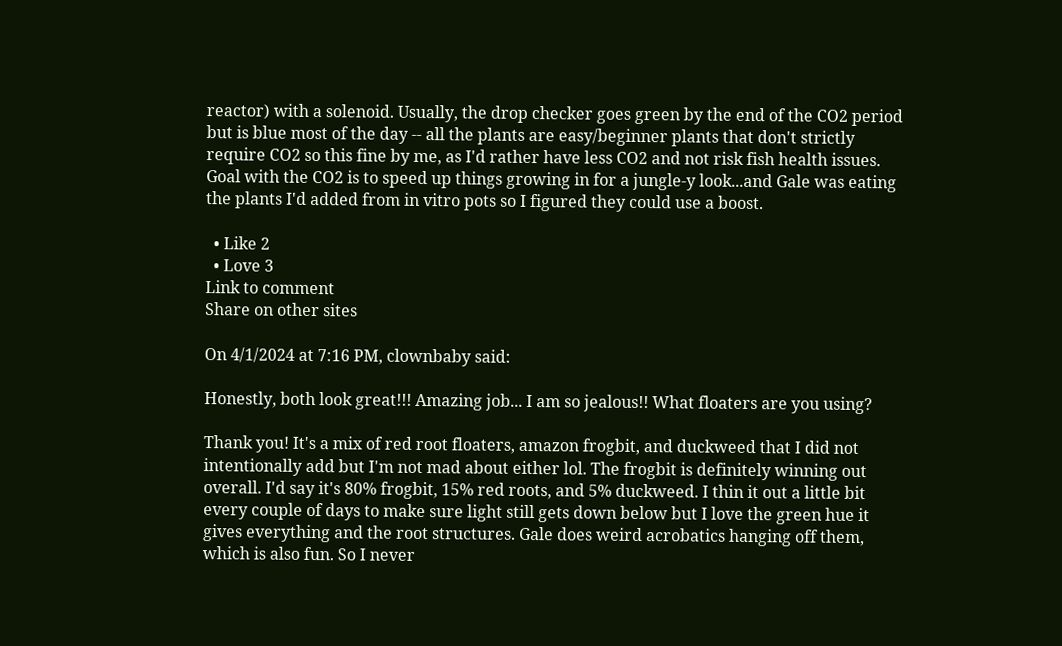reactor) with a solenoid. Usually, the drop checker goes green by the end of the CO2 period but is blue most of the day -- all the plants are easy/beginner plants that don't strictly require CO2 so this fine by me, as I'd rather have less CO2 and not risk fish health issues. Goal with the CO2 is to speed up things growing in for a jungle-y look...and Gale was eating the plants I'd added from in vitro pots so I figured they could use a boost.

  • Like 2
  • Love 3
Link to comment
Share on other sites

On 4/1/2024 at 7:16 PM, clownbaby said:

Honestly, both look great!!! Amazing job... I am so jealous!! What floaters are you using?

Thank you! It's a mix of red root floaters, amazon frogbit, and duckweed that I did not intentionally add but I'm not mad about either lol. The frogbit is definitely winning out overall. I'd say it's 80% frogbit, 15% red roots, and 5% duckweed. I thin it out a little bit every couple of days to make sure light still gets down below but I love the green hue it gives everything and the root structures. Gale does weird acrobatics hanging off them, which is also fun. So I never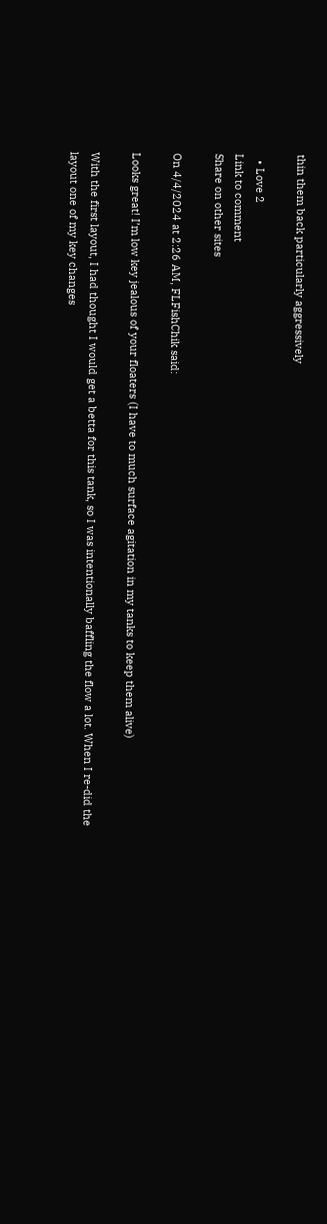thin them back particularly aggressively

  • Love 2
Link to comment
Share on other sites

On 4/4/2024 at 2:26 AM, FLFishChik said:

Looks great! I’m low key jealous of your floaters (I have to much surface agitation in my tanks to keep them alive)

With the first layout, I had thought I would get a betta for this tank, so I was intentionally baffling the flow a lot. When I re-did the layout one of my key changes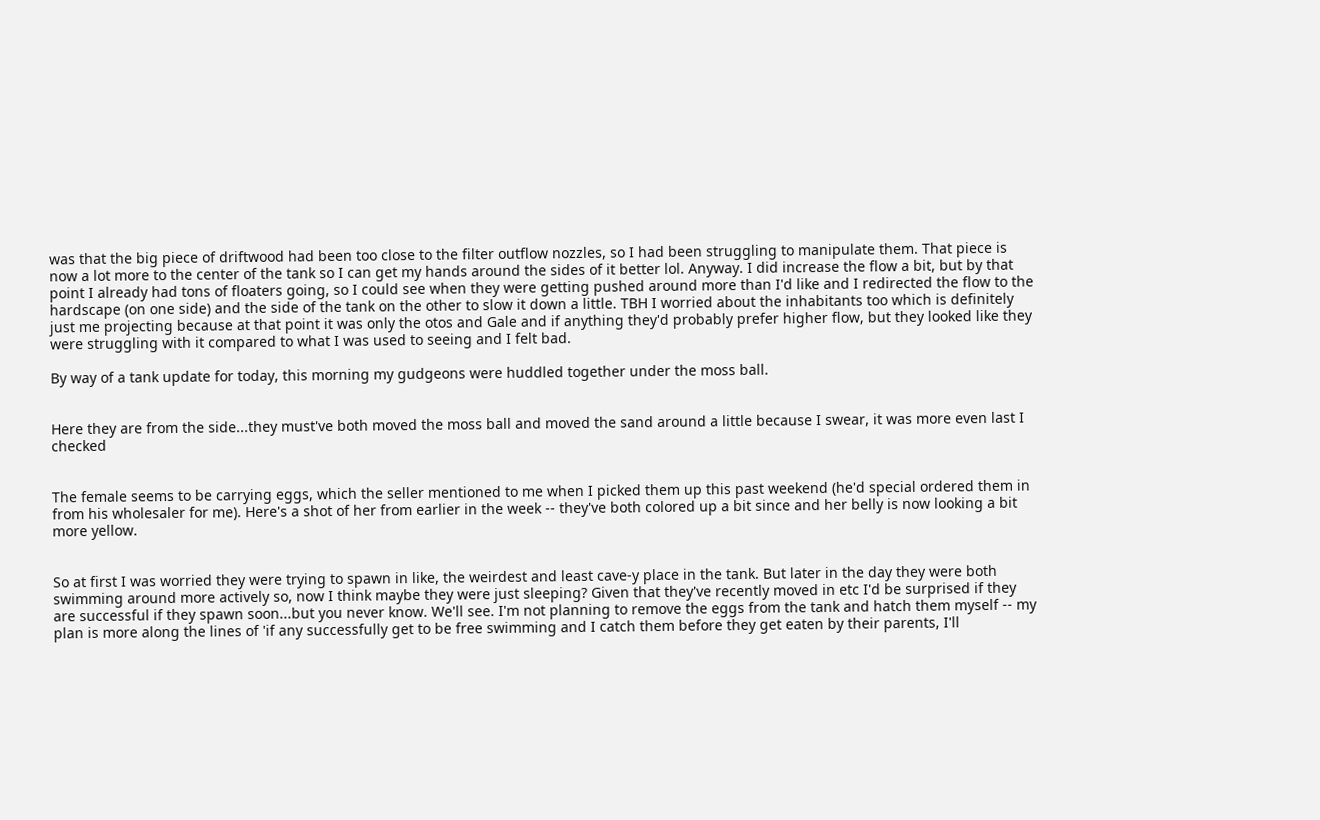was that the big piece of driftwood had been too close to the filter outflow nozzles, so I had been struggling to manipulate them. That piece is now a lot more to the center of the tank so I can get my hands around the sides of it better lol. Anyway. I did increase the flow a bit, but by that point I already had tons of floaters going, so I could see when they were getting pushed around more than I'd like and I redirected the flow to the hardscape (on one side) and the side of the tank on the other to slow it down a little. TBH I worried about the inhabitants too which is definitely just me projecting because at that point it was only the otos and Gale and if anything they'd probably prefer higher flow, but they looked like they were struggling with it compared to what I was used to seeing and I felt bad.

By way of a tank update for today, this morning my gudgeons were huddled together under the moss ball.


Here they are from the side...they must've both moved the moss ball and moved the sand around a little because I swear, it was more even last I checked


The female seems to be carrying eggs, which the seller mentioned to me when I picked them up this past weekend (he'd special ordered them in from his wholesaler for me). Here's a shot of her from earlier in the week -- they've both colored up a bit since and her belly is now looking a bit more yellow.


So at first I was worried they were trying to spawn in like, the weirdest and least cave-y place in the tank. But later in the day they were both swimming around more actively so, now I think maybe they were just sleeping? Given that they've recently moved in etc I'd be surprised if they are successful if they spawn soon...but you never know. We'll see. I'm not planning to remove the eggs from the tank and hatch them myself -- my plan is more along the lines of 'if any successfully get to be free swimming and I catch them before they get eaten by their parents, I'll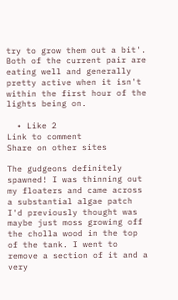try to grow them out a bit'. Both of the current pair are eating well and generally pretty active when it isn't within the first hour of the lights being on.

  • Like 2
Link to comment
Share on other sites

The gudgeons definitely spawned! I was thinning out my floaters and came across a substantial algae patch I'd previously thought was maybe just moss growing off the cholla wood in the top of the tank. I went to remove a section of it and a very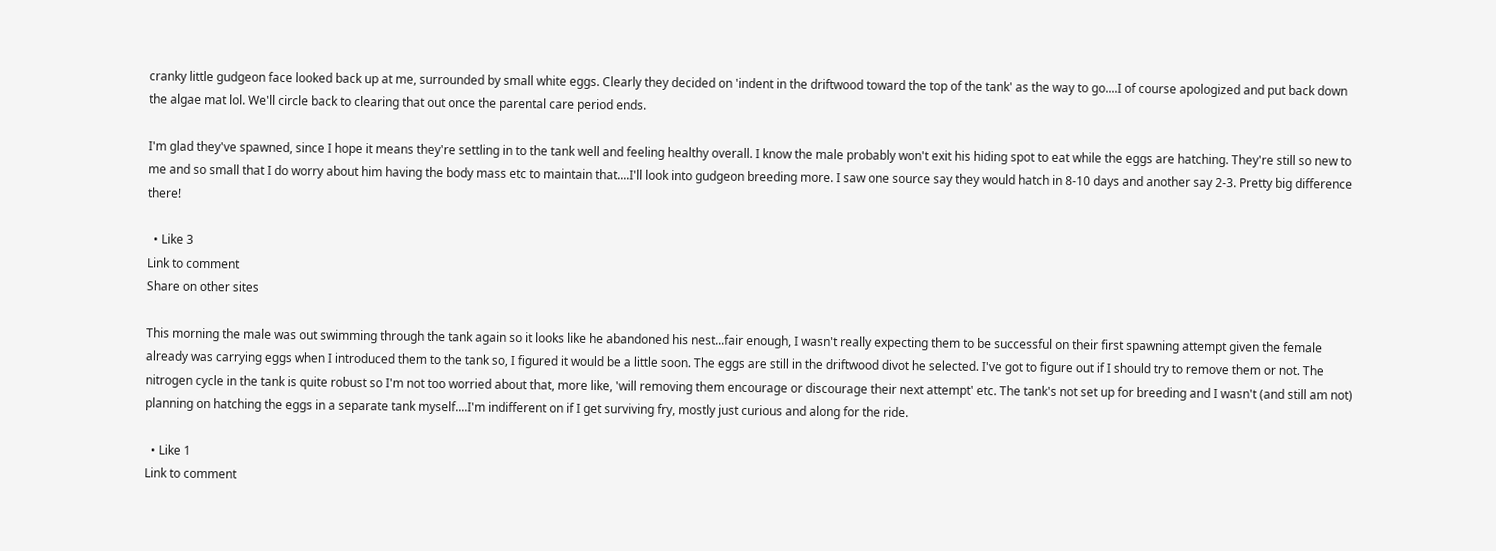cranky little gudgeon face looked back up at me, surrounded by small white eggs. Clearly they decided on 'indent in the driftwood toward the top of the tank' as the way to go....I of course apologized and put back down the algae mat lol. We'll circle back to clearing that out once the parental care period ends.

I'm glad they've spawned, since I hope it means they're settling in to the tank well and feeling healthy overall. I know the male probably won't exit his hiding spot to eat while the eggs are hatching. They're still so new to me and so small that I do worry about him having the body mass etc to maintain that....I'll look into gudgeon breeding more. I saw one source say they would hatch in 8-10 days and another say 2-3. Pretty big difference there!

  • Like 3
Link to comment
Share on other sites

This morning the male was out swimming through the tank again so it looks like he abandoned his nest...fair enough, I wasn't really expecting them to be successful on their first spawning attempt given the female already was carrying eggs when I introduced them to the tank so, I figured it would be a little soon. The eggs are still in the driftwood divot he selected. I've got to figure out if I should try to remove them or not. The nitrogen cycle in the tank is quite robust so I'm not too worried about that, more like, 'will removing them encourage or discourage their next attempt' etc. The tank's not set up for breeding and I wasn't (and still am not) planning on hatching the eggs in a separate tank myself....I'm indifferent on if I get surviving fry, mostly just curious and along for the ride.

  • Like 1
Link to comment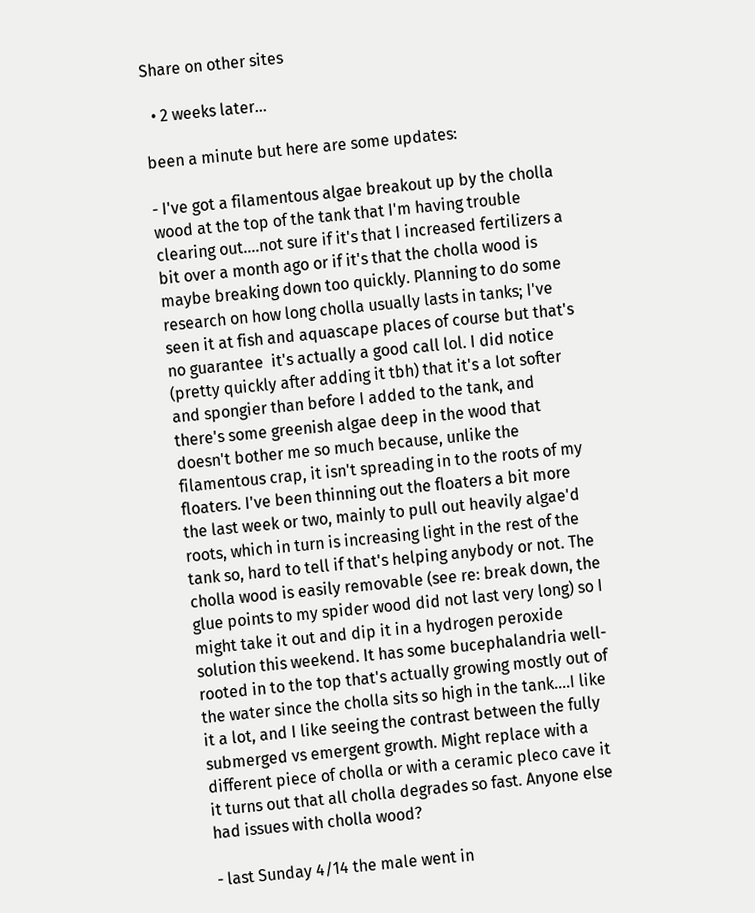Share on other sites

  • 2 weeks later...

been a minute but here are some updates:

- I've got a filamentous algae breakout up by the cholla wood at the top of the tank that I'm having trouble clearing out....not sure if it's that I increased fertilizers a bit over a month ago or if it's that the cholla wood is maybe breaking down too quickly. Planning to do some research on how long cholla usually lasts in tanks; I've seen it at fish and aquascape places of course but that's no guarantee  it's actually a good call lol. I did notice (pretty quickly after adding it tbh) that it's a lot softer and spongier than before I added to the tank, and there's some greenish algae deep in the wood that doesn't bother me so much because, unlike the filamentous crap, it isn't spreading in to the roots of my floaters. I've been thinning out the floaters a bit more the last week or two, mainly to pull out heavily algae'd roots, which in turn is increasing light in the rest of the tank so, hard to tell if that's helping anybody or not. The cholla wood is easily removable (see re: break down, the glue points to my spider wood did not last very long) so I might take it out and dip it in a hydrogen peroxide solution this weekend. It has some bucephalandria well-rooted in to the top that's actually growing mostly out of the water since the cholla sits so high in the tank....I like it a lot, and I like seeing the contrast between the fully submerged vs emergent growth. Might replace with a different piece of cholla or with a ceramic pleco cave it it turns out that all cholla degrades so fast. Anyone else had issues with cholla wood?

- last Sunday 4/14 the male went in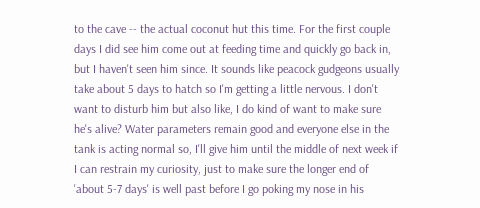to the cave -- the actual coconut hut this time. For the first couple days I did see him come out at feeding time and quickly go back in, but I haven't seen him since. It sounds like peacock gudgeons usually take about 5 days to hatch so I'm getting a little nervous. I don't want to disturb him but also like, I do kind of want to make sure he's alive? Water parameters remain good and everyone else in the tank is acting normal so, I'll give him until the middle of next week if I can restrain my curiosity, just to make sure the longer end of 'about 5-7 days' is well past before I go poking my nose in his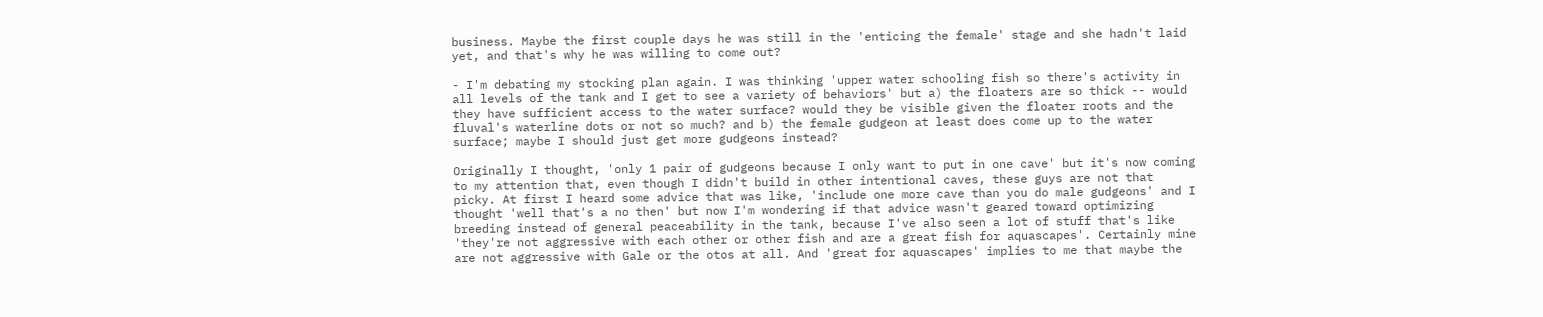business. Maybe the first couple days he was still in the 'enticing the female' stage and she hadn't laid yet, and that's why he was willing to come out?

- I'm debating my stocking plan again. I was thinking 'upper water schooling fish so there's activity in all levels of the tank and I get to see a variety of behaviors' but a) the floaters are so thick -- would they have sufficient access to the water surface? would they be visible given the floater roots and the fluval's waterline dots or not so much? and b) the female gudgeon at least does come up to the water surface; maybe I should just get more gudgeons instead?

Originally I thought, 'only 1 pair of gudgeons because I only want to put in one cave' but it's now coming to my attention that, even though I didn't build in other intentional caves, these guys are not that picky. At first I heard some advice that was like, 'include one more cave than you do male gudgeons' and I thought 'well that's a no then' but now I'm wondering if that advice wasn't geared toward optimizing breeding instead of general peaceability in the tank, because I've also seen a lot of stuff that's like 'they're not aggressive with each other or other fish and are a great fish for aquascapes'. Certainly mine are not aggressive with Gale or the otos at all. And 'great for aquascapes' implies to me that maybe the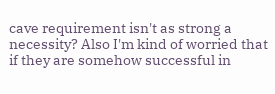cave requirement isn't as strong a necessity? Also I'm kind of worried that if they are somehow successful in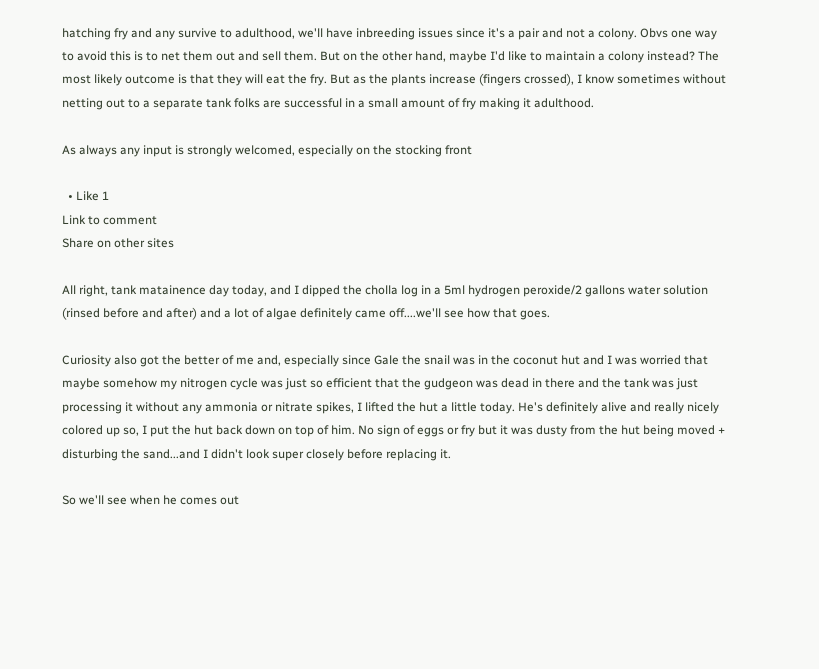hatching fry and any survive to adulthood, we'll have inbreeding issues since it's a pair and not a colony. Obvs one way to avoid this is to net them out and sell them. But on the other hand, maybe I'd like to maintain a colony instead? The most likely outcome is that they will eat the fry. But as the plants increase (fingers crossed), I know sometimes without netting out to a separate tank folks are successful in a small amount of fry making it adulthood.

As always any input is strongly welcomed, especially on the stocking front

  • Like 1
Link to comment
Share on other sites

All right, tank matainence day today, and I dipped the cholla log in a 5ml hydrogen peroxide/2 gallons water solution (rinsed before and after) and a lot of algae definitely came off....we'll see how that goes.

Curiosity also got the better of me and, especially since Gale the snail was in the coconut hut and I was worried that maybe somehow my nitrogen cycle was just so efficient that the gudgeon was dead in there and the tank was just processing it without any ammonia or nitrate spikes, I lifted the hut a little today. He's definitely alive and really nicely colored up so, I put the hut back down on top of him. No sign of eggs or fry but it was dusty from the hut being moved + disturbing the sand...and I didn't look super closely before replacing it.

So we'll see when he comes out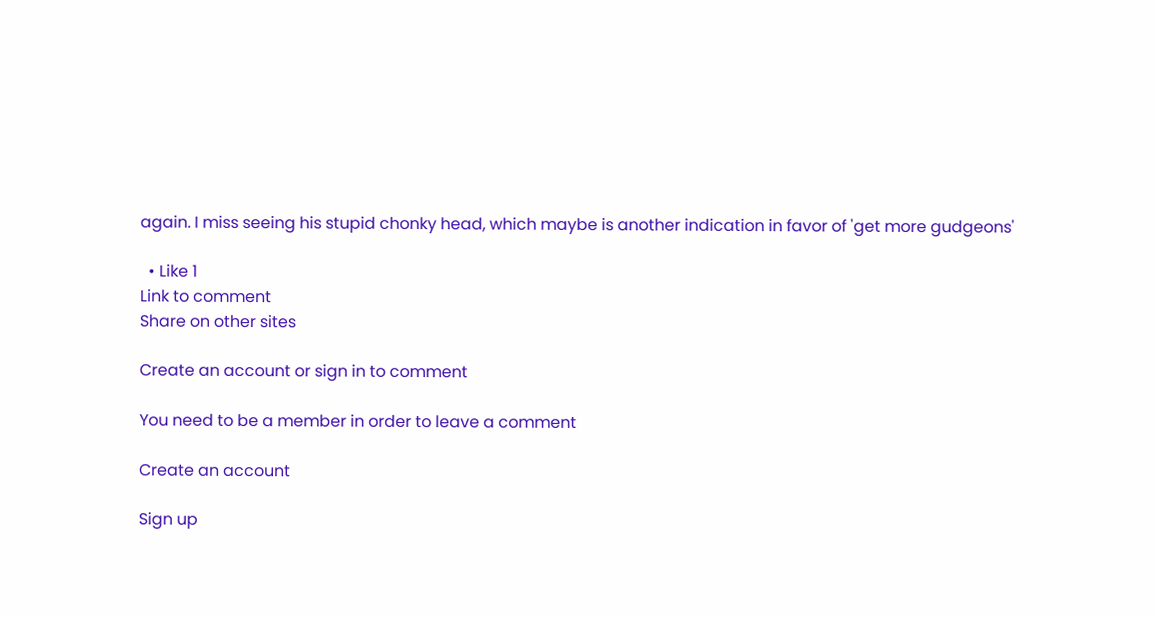again. I miss seeing his stupid chonky head, which maybe is another indication in favor of 'get more gudgeons'

  • Like 1
Link to comment
Share on other sites

Create an account or sign in to comment

You need to be a member in order to leave a comment

Create an account

Sign up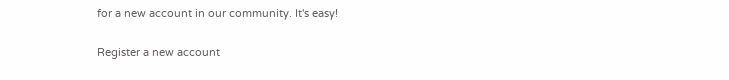for a new account in our community. It's easy!

Register a new account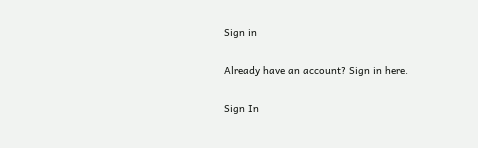Sign in

Already have an account? Sign in here.

Sign In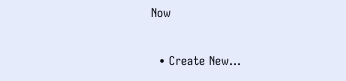Now

  • Create New...